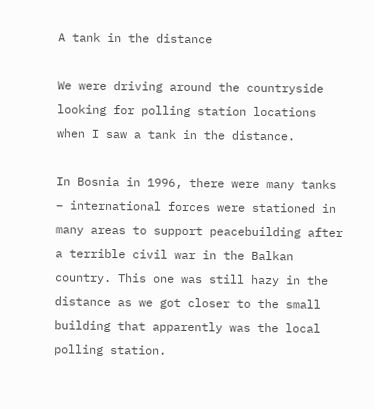A tank in the distance

We were driving around the countryside looking for polling station locations when I saw a tank in the distance.

In Bosnia in 1996, there were many tanks – international forces were stationed in many areas to support peacebuilding after a terrible civil war in the Balkan country. This one was still hazy in the distance as we got closer to the small building that apparently was the local polling station.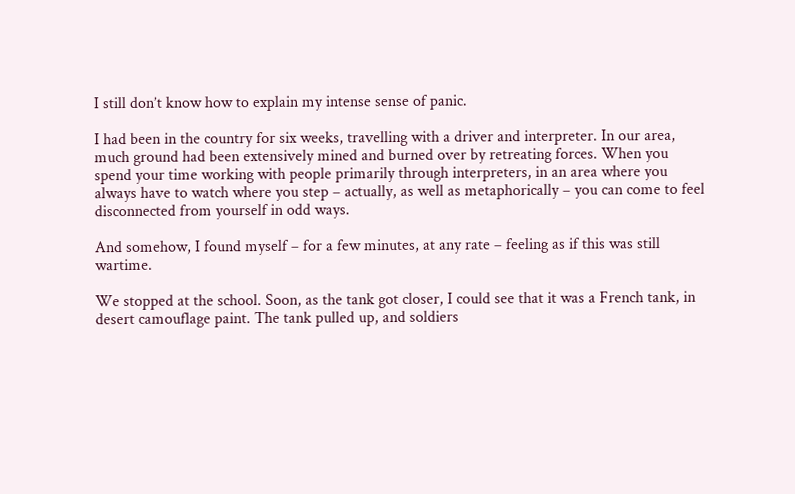I still don’t know how to explain my intense sense of panic.

I had been in the country for six weeks, travelling with a driver and interpreter. In our area, much ground had been extensively mined and burned over by retreating forces. When you spend your time working with people primarily through interpreters, in an area where you always have to watch where you step – actually, as well as metaphorically – you can come to feel disconnected from yourself in odd ways.

And somehow, I found myself – for a few minutes, at any rate – feeling as if this was still wartime.

We stopped at the school. Soon, as the tank got closer, I could see that it was a French tank, in desert camouflage paint. The tank pulled up, and soldiers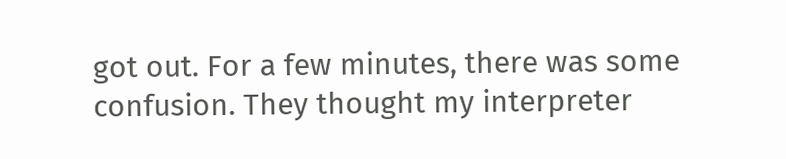got out. For a few minutes, there was some confusion. They thought my interpreter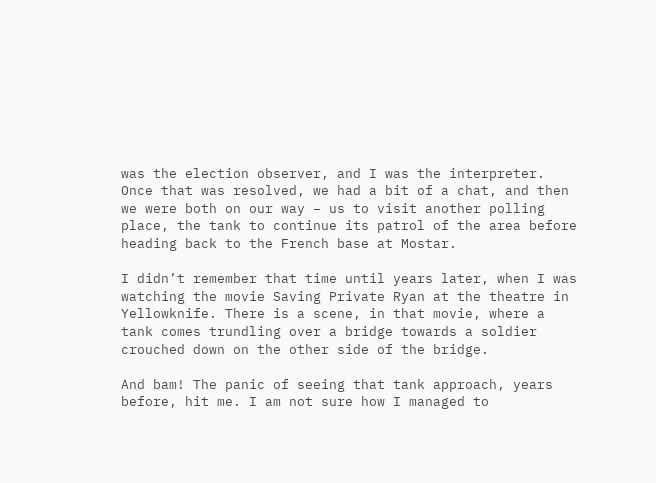was the election observer, and I was the interpreter. Once that was resolved, we had a bit of a chat, and then we were both on our way – us to visit another polling place, the tank to continue its patrol of the area before heading back to the French base at Mostar.

I didn’t remember that time until years later, when I was watching the movie Saving Private Ryan at the theatre in Yellowknife. There is a scene, in that movie, where a tank comes trundling over a bridge towards a soldier crouched down on the other side of the bridge.

And bam! The panic of seeing that tank approach, years before, hit me. I am not sure how I managed to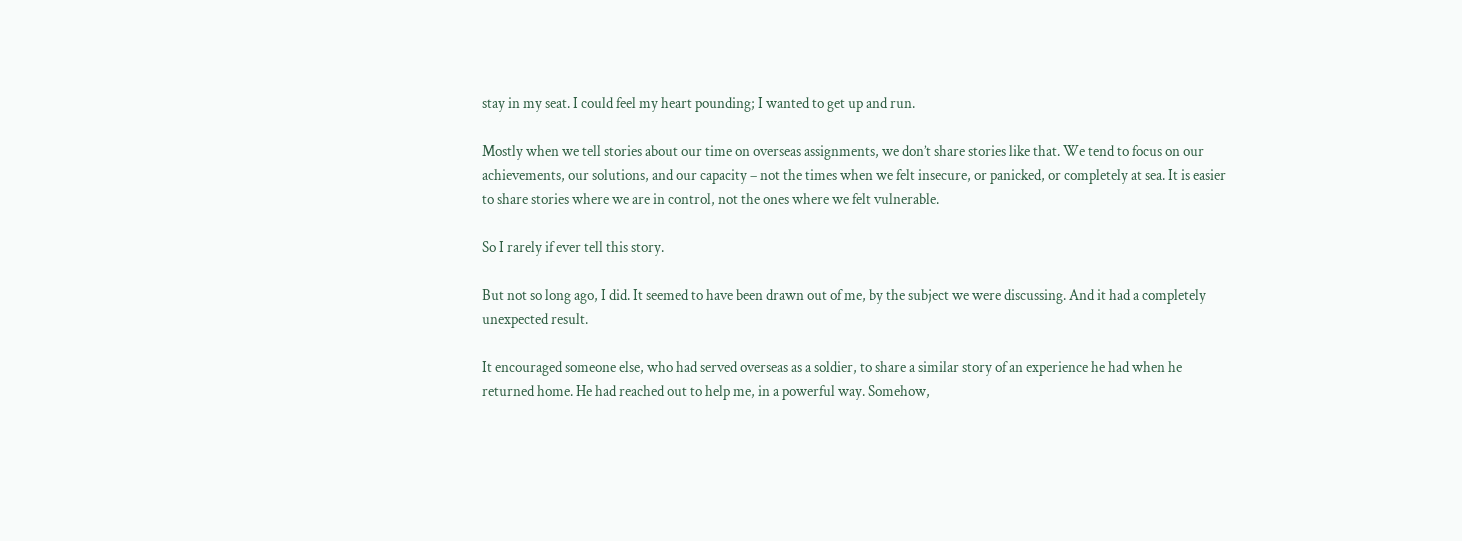stay in my seat. I could feel my heart pounding; I wanted to get up and run.

Mostly when we tell stories about our time on overseas assignments, we don’t share stories like that. We tend to focus on our achievements, our solutions, and our capacity – not the times when we felt insecure, or panicked, or completely at sea. It is easier to share stories where we are in control, not the ones where we felt vulnerable.

So I rarely if ever tell this story.

But not so long ago, I did. It seemed to have been drawn out of me, by the subject we were discussing. And it had a completely unexpected result.

It encouraged someone else, who had served overseas as a soldier, to share a similar story of an experience he had when he returned home. He had reached out to help me, in a powerful way. Somehow,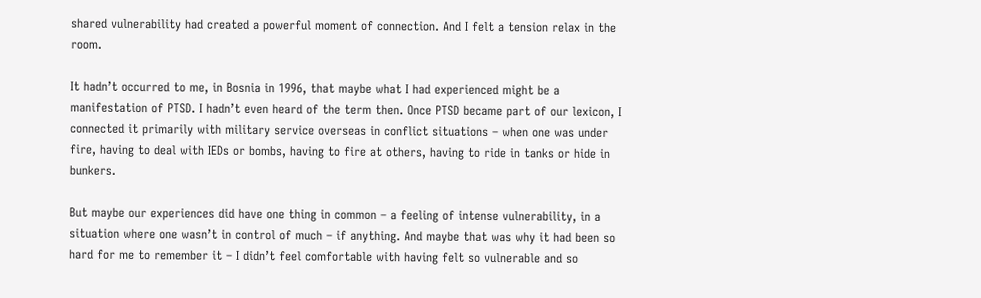shared vulnerability had created a powerful moment of connection. And I felt a tension relax in the room.

It hadn’t occurred to me, in Bosnia in 1996, that maybe what I had experienced might be a manifestation of PTSD. I hadn’t even heard of the term then. Once PTSD became part of our lexicon, I connected it primarily with military service overseas in conflict situations – when one was under fire, having to deal with IEDs or bombs, having to fire at others, having to ride in tanks or hide in bunkers.

But maybe our experiences did have one thing in common – a feeling of intense vulnerability, in a situation where one wasn’t in control of much – if anything. And maybe that was why it had been so hard for me to remember it – I didn’t feel comfortable with having felt so vulnerable and so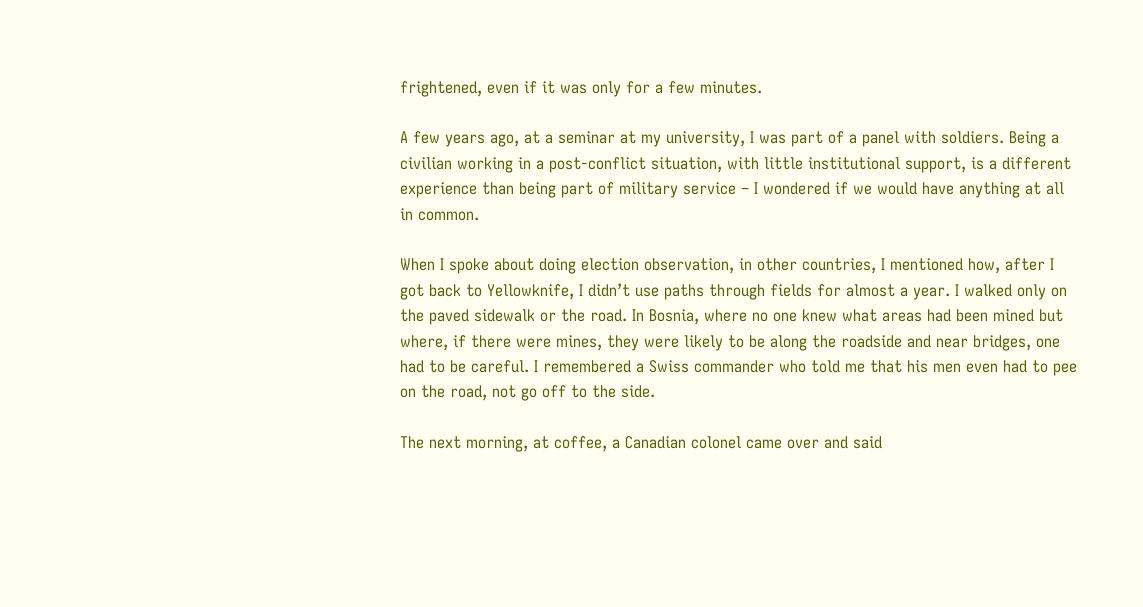frightened, even if it was only for a few minutes.

A few years ago, at a seminar at my university, I was part of a panel with soldiers. Being a civilian working in a post-conflict situation, with little institutional support, is a different experience than being part of military service – I wondered if we would have anything at all in common.

When I spoke about doing election observation, in other countries, I mentioned how, after I got back to Yellowknife, I didn’t use paths through fields for almost a year. I walked only on the paved sidewalk or the road. In Bosnia, where no one knew what areas had been mined but where, if there were mines, they were likely to be along the roadside and near bridges, one had to be careful. I remembered a Swiss commander who told me that his men even had to pee on the road, not go off to the side.

The next morning, at coffee, a Canadian colonel came over and said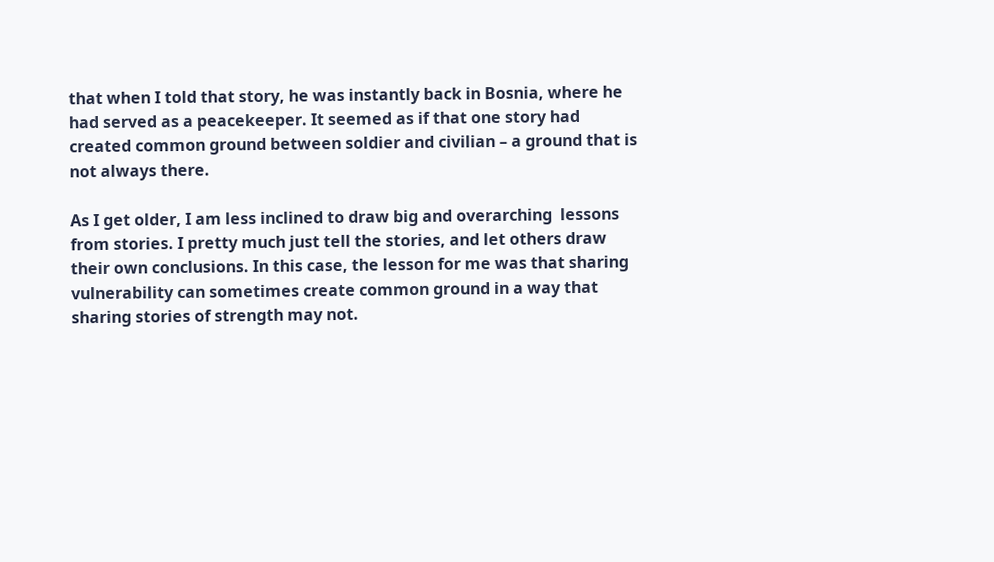that when I told that story, he was instantly back in Bosnia, where he had served as a peacekeeper. It seemed as if that one story had created common ground between soldier and civilian – a ground that is not always there.

As I get older, I am less inclined to draw big and overarching  lessons from stories. I pretty much just tell the stories, and let others draw their own conclusions. In this case, the lesson for me was that sharing vulnerability can sometimes create common ground in a way that sharing stories of strength may not.